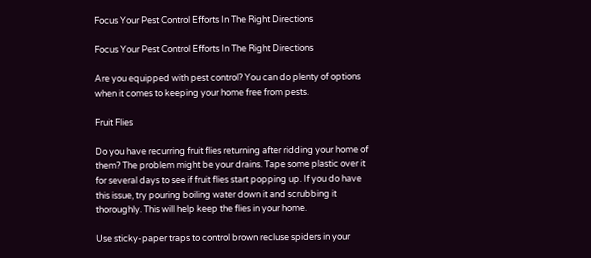Focus Your Pest Control Efforts In The Right Directions

Focus Your Pest Control Efforts In The Right Directions

Are you equipped with pest control? You can do plenty of options when it comes to keeping your home free from pests.

Fruit Flies

Do you have recurring fruit flies returning after ridding your home of them? The problem might be your drains. Tape some plastic over it for several days to see if fruit flies start popping up. If you do have this issue, try pouring boiling water down it and scrubbing it thoroughly. This will help keep the flies in your home.

Use sticky-paper traps to control brown recluse spiders in your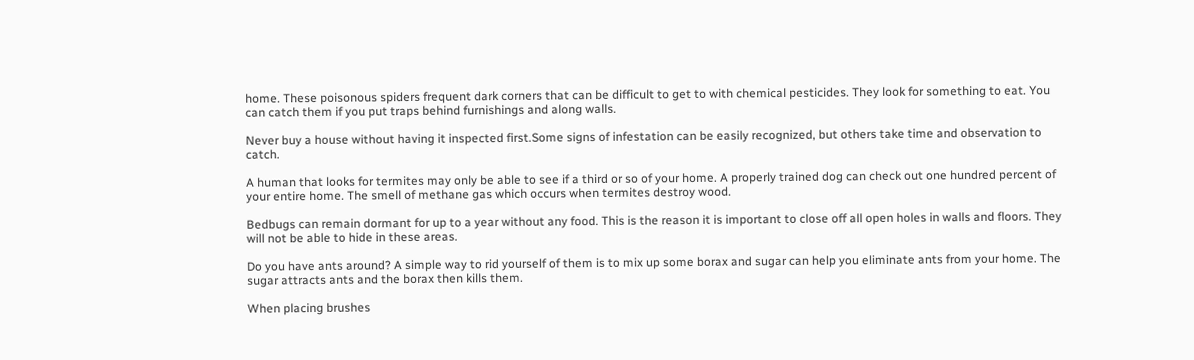home. These poisonous spiders frequent dark corners that can be difficult to get to with chemical pesticides. They look for something to eat. You can catch them if you put traps behind furnishings and along walls.

Never buy a house without having it inspected first.Some signs of infestation can be easily recognized, but others take time and observation to catch.

A human that looks for termites may only be able to see if a third or so of your home. A properly trained dog can check out one hundred percent of your entire home. The smell of methane gas which occurs when termites destroy wood.

Bedbugs can remain dormant for up to a year without any food. This is the reason it is important to close off all open holes in walls and floors. They will not be able to hide in these areas.

Do you have ants around? A simple way to rid yourself of them is to mix up some borax and sugar can help you eliminate ants from your home. The sugar attracts ants and the borax then kills them.

When placing brushes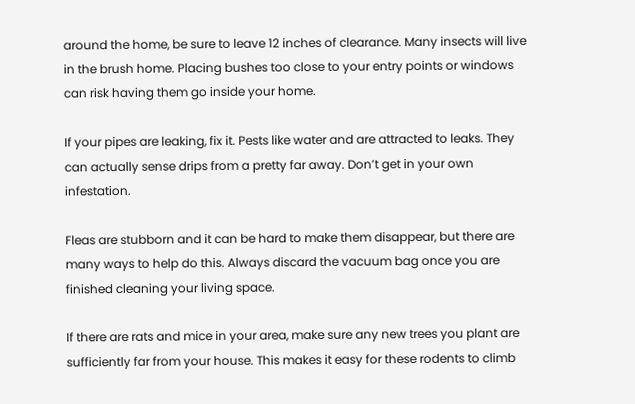around the home, be sure to leave 12 inches of clearance. Many insects will live in the brush home. Placing bushes too close to your entry points or windows can risk having them go inside your home.

If your pipes are leaking, fix it. Pests like water and are attracted to leaks. They can actually sense drips from a pretty far away. Don’t get in your own infestation.

Fleas are stubborn and it can be hard to make them disappear, but there are many ways to help do this. Always discard the vacuum bag once you are finished cleaning your living space.

If there are rats and mice in your area, make sure any new trees you plant are sufficiently far from your house. This makes it easy for these rodents to climb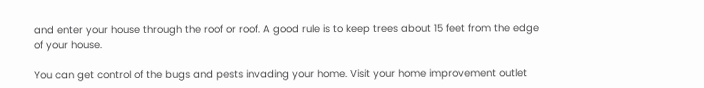and enter your house through the roof or roof. A good rule is to keep trees about 15 feet from the edge of your house.

You can get control of the bugs and pests invading your home. Visit your home improvement outlet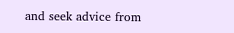and seek advice from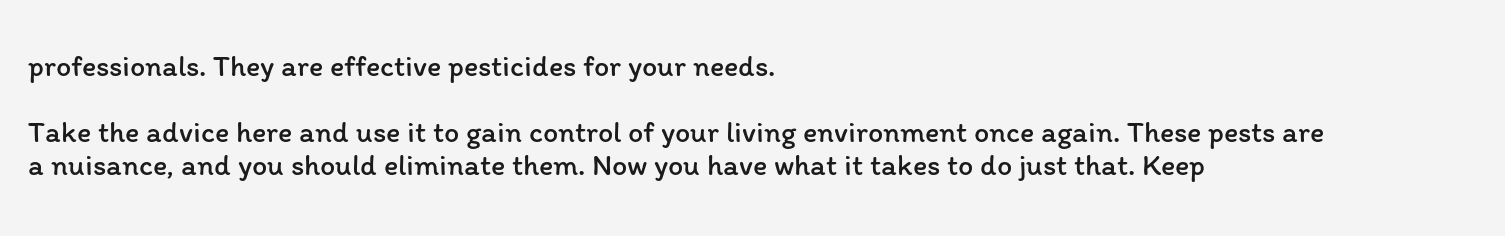professionals. They are effective pesticides for your needs.

Take the advice here and use it to gain control of your living environment once again. These pests are a nuisance, and you should eliminate them. Now you have what it takes to do just that. Keep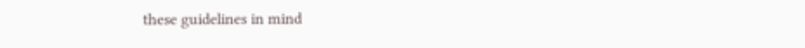these guidelines in mind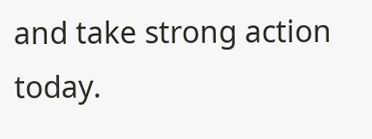and take strong action today.